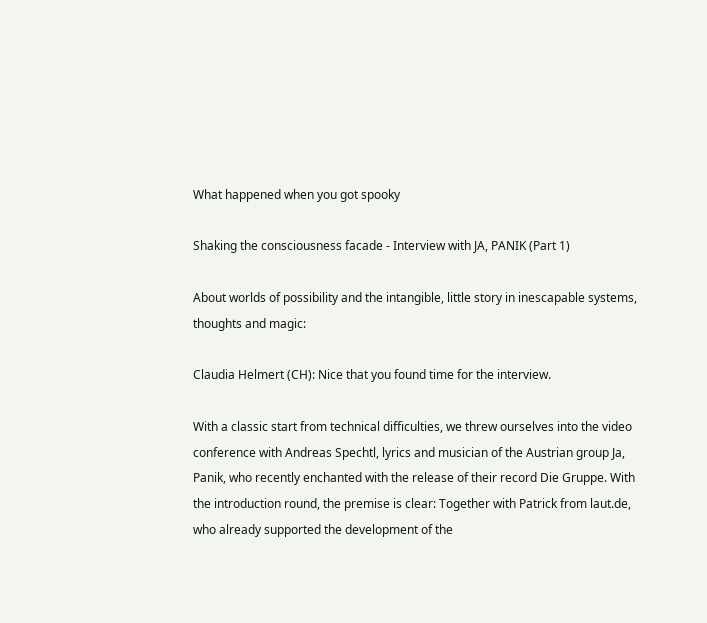What happened when you got spooky

Shaking the consciousness facade - Interview with JA, PANIK (Part 1)

About worlds of possibility and the intangible, little story in inescapable systems, thoughts and magic:

Claudia Helmert (CH): Nice that you found time for the interview.

With a classic start from technical difficulties, we threw ourselves into the video conference with Andreas Spechtl, lyrics and musician of the Austrian group Ja, Panik, who recently enchanted with the release of their record Die Gruppe. With the introduction round, the premise is clear: Together with Patrick from laut.de, who already supported the development of the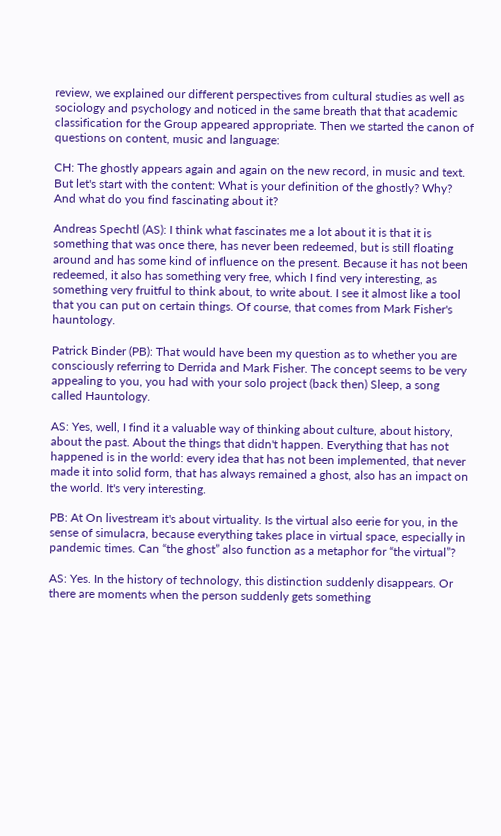review, we explained our different perspectives from cultural studies as well as sociology and psychology and noticed in the same breath that that academic classification for the Group appeared appropriate. Then we started the canon of questions on content, music and language:

CH: The ghostly appears again and again on the new record, in music and text. But let's start with the content: What is your definition of the ghostly? Why? And what do you find fascinating about it?

Andreas Spechtl (AS): I think what fascinates me a lot about it is that it is something that was once there, has never been redeemed, but is still floating around and has some kind of influence on the present. Because it has not been redeemed, it also has something very free, which I find very interesting, as something very fruitful to think about, to write about. I see it almost like a tool that you can put on certain things. Of course, that comes from Mark Fisher's hauntology.

Patrick Binder (PB): That would have been my question as to whether you are consciously referring to Derrida and Mark Fisher. The concept seems to be very appealing to you, you had with your solo project (back then) Sleep, a song called Hauntology.

AS: Yes, well, I find it a valuable way of thinking about culture, about history, about the past. About the things that didn't happen. Everything that has not happened is in the world: every idea that has not been implemented, that never made it into solid form, that has always remained a ghost, also has an impact on the world. It's very interesting.

PB: At On livestream it's about virtuality. Is the virtual also eerie for you, in the sense of simulacra, because everything takes place in virtual space, especially in pandemic times. Can “the ghost” also function as a metaphor for “the virtual”?

AS: Yes. In the history of technology, this distinction suddenly disappears. Or there are moments when the person suddenly gets something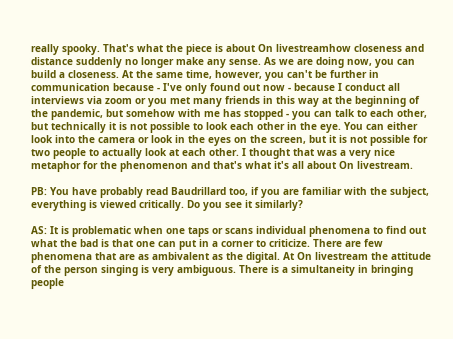really spooky. That's what the piece is about On livestreamhow closeness and distance suddenly no longer make any sense. As we are doing now, you can build a closeness. At the same time, however, you can't be further in communication because - I've only found out now - because I conduct all interviews via zoom or you met many friends in this way at the beginning of the pandemic, but somehow with me has stopped - you can talk to each other, but technically it is not possible to look each other in the eye. You can either look into the camera or look in the eyes on the screen, but it is not possible for two people to actually look at each other. I thought that was a very nice metaphor for the phenomenon and that's what it's all about On livestream.

PB: You have probably read Baudrillard too, if you are familiar with the subject, everything is viewed critically. Do you see it similarly?

AS: It is problematic when one taps or scans individual phenomena to find out what the bad is that one can put in a corner to criticize. There are few phenomena that are as ambivalent as the digital. At On livestream the attitude of the person singing is very ambiguous. There is a simultaneity in bringing people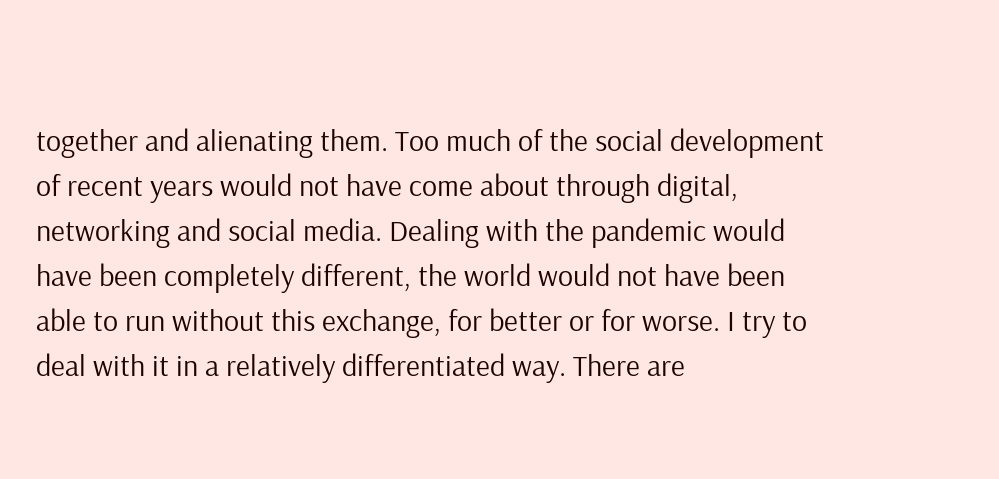together and alienating them. Too much of the social development of recent years would not have come about through digital, networking and social media. Dealing with the pandemic would have been completely different, the world would not have been able to run without this exchange, for better or for worse. I try to deal with it in a relatively differentiated way. There are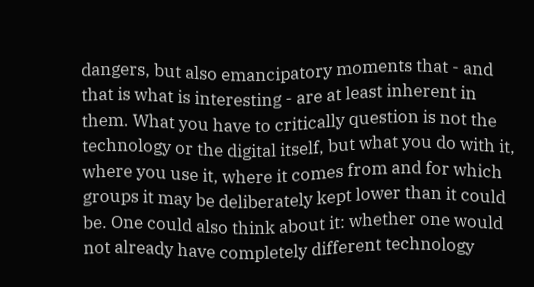dangers, but also emancipatory moments that - and that is what is interesting - are at least inherent in them. What you have to critically question is not the technology or the digital itself, but what you do with it, where you use it, where it comes from and for which groups it may be deliberately kept lower than it could be. One could also think about it: whether one would not already have completely different technology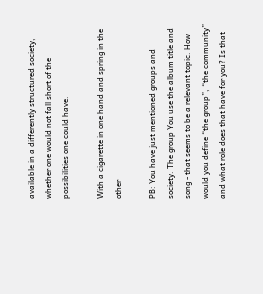available in a differently structured society, whether one would not fall short of the possibilities one could have.

With a cigarette in one hand and spring in the other

PB: You have just mentioned groups and society. The group You use the album title and song - that seems to be a relevant topic. How would you define “the group”, “the community” and what role does that have for you? Is that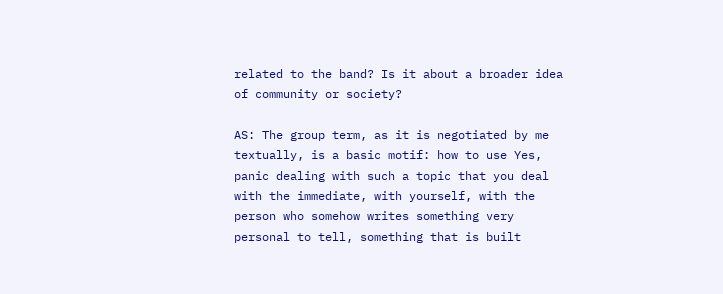related to the band? Is it about a broader idea of community or society?

AS: The group term, as it is negotiated by me textually, is a basic motif: how to use Yes, panic dealing with such a topic that you deal with the immediate, with yourself, with the person who somehow writes something very personal to tell, something that is built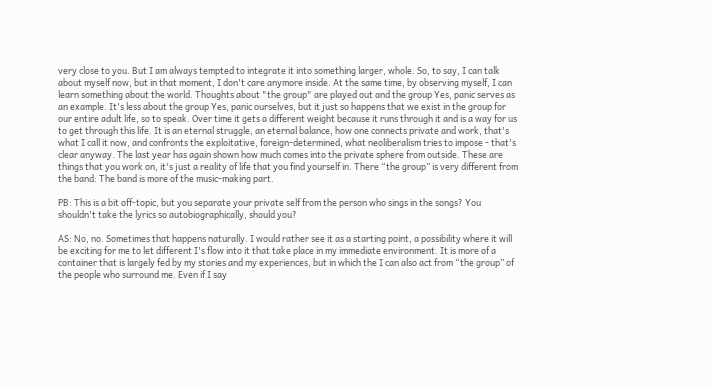very close to you. But I am always tempted to integrate it into something larger, whole. So, to say, I can talk about myself now, but in that moment, I don't care anymore inside. At the same time, by observing myself, I can learn something about the world. Thoughts about "the group" are played out and the group Yes, panic serves as an example. It's less about the group Yes, panic ourselves, but it just so happens that we exist in the group for our entire adult life, so to speak. Over time it gets a different weight because it runs through it and is a way for us to get through this life. It is an eternal struggle, an eternal balance, how one connects private and work, that's what I call it now, and confronts the exploitative, foreign-determined, what neoliberalism tries to impose - that's clear anyway. The last year has again shown how much comes into the private sphere from outside. These are things that you work on, it's just a reality of life that you find yourself in. There “the group” is very different from the band: The band is more of the music-making part.

PB: This is a bit off-topic, but you separate your private self from the person who sings in the songs? You shouldn't take the lyrics so autobiographically, should you?

AS: No, no. Sometimes that happens naturally. I would rather see it as a starting point, a possibility where it will be exciting for me to let different I's flow into it that take place in my immediate environment. It is more of a container that is largely fed by my stories and my experiences, but in which the I can also act from “the group” of the people who surround me. Even if I say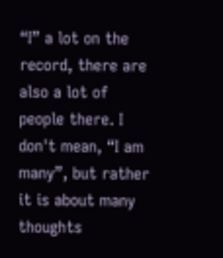“I” a lot on the record, there are also a lot of people there. I don't mean, “I am many”, but rather it is about many thoughts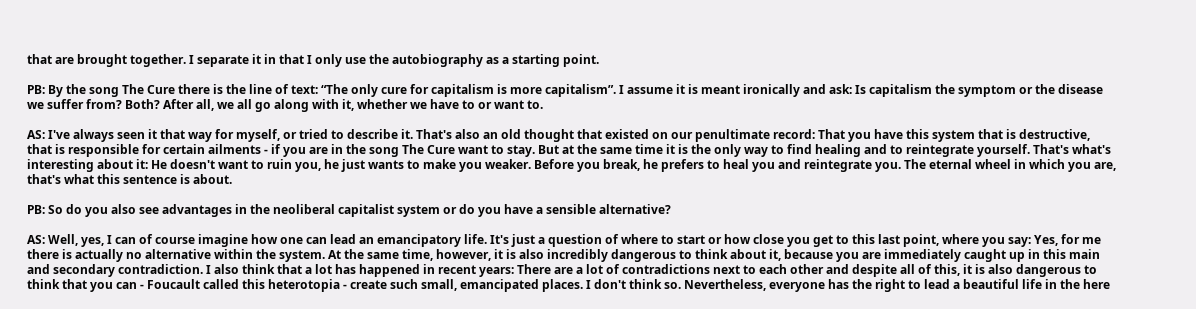that are brought together. I separate it in that I only use the autobiography as a starting point.

PB: By the song The Cure there is the line of text: “The only cure for capitalism is more capitalism”. I assume it is meant ironically and ask: Is capitalism the symptom or the disease we suffer from? Both? After all, we all go along with it, whether we have to or want to.

AS: I've always seen it that way for myself, or tried to describe it. That's also an old thought that existed on our penultimate record: That you have this system that is destructive, that is responsible for certain ailments - if you are in the song The Cure want to stay. But at the same time it is the only way to find healing and to reintegrate yourself. That's what's interesting about it: He doesn't want to ruin you, he just wants to make you weaker. Before you break, he prefers to heal you and reintegrate you. The eternal wheel in which you are, that's what this sentence is about.

PB: So do you also see advantages in the neoliberal capitalist system or do you have a sensible alternative?

AS: Well, yes, I can of course imagine how one can lead an emancipatory life. It's just a question of where to start or how close you get to this last point, where you say: Yes, for me there is actually no alternative within the system. At the same time, however, it is also incredibly dangerous to think about it, because you are immediately caught up in this main and secondary contradiction. I also think that a lot has happened in recent years: There are a lot of contradictions next to each other and despite all of this, it is also dangerous to think that you can - Foucault called this heterotopia - create such small, emancipated places. I don't think so. Nevertheless, everyone has the right to lead a beautiful life in the here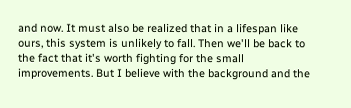and now. It must also be realized that in a lifespan like ours, this system is unlikely to fall. Then we'll be back to the fact that it's worth fighting for the small improvements. But I believe with the background and the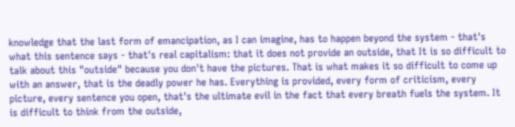knowledge that the last form of emancipation, as I can imagine, has to happen beyond the system - that's what this sentence says - that's real capitalism: that it does not provide an outside, that It is so difficult to talk about this "outside" because you don't have the pictures. That is what makes it so difficult to come up with an answer, that is the deadly power he has. Everything is provided, every form of criticism, every picture, every sentence you open, that's the ultimate evil in the fact that every breath fuels the system. It is difficult to think from the outside,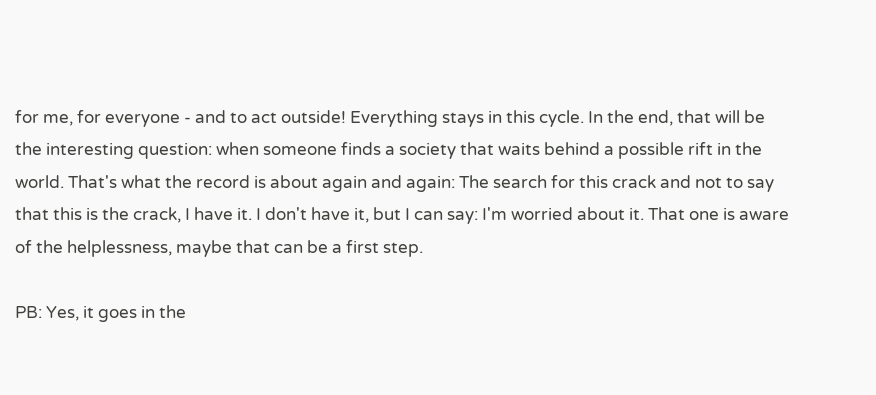for me, for everyone - and to act outside! Everything stays in this cycle. In the end, that will be the interesting question: when someone finds a society that waits behind a possible rift in the world. That's what the record is about again and again: The search for this crack and not to say that this is the crack, I have it. I don't have it, but I can say: I'm worried about it. That one is aware of the helplessness, maybe that can be a first step.

PB: Yes, it goes in the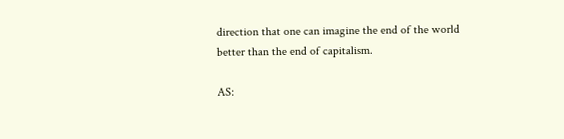direction that one can imagine the end of the world better than the end of capitalism.

AS: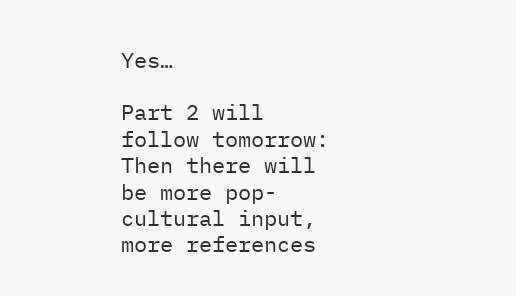Yes…

Part 2 will follow tomorrow: Then there will be more pop-cultural input, more references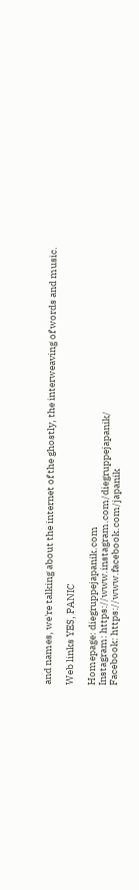and names, we're talking about the internet of the ghostly, the interweaving of words and music.

Web links YES, PANIC

Homepage: diegruppejapanik.com
Instagram: https://www.instagram.com/diegruppejapanik/
Facebook: https://www.facebook.com/japanik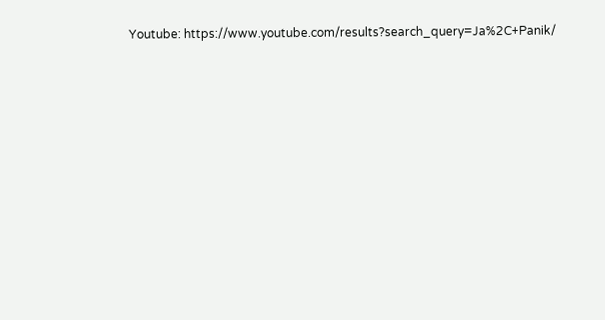Youtube: https://www.youtube.com/results?search_query=Ja%2C+Panik/